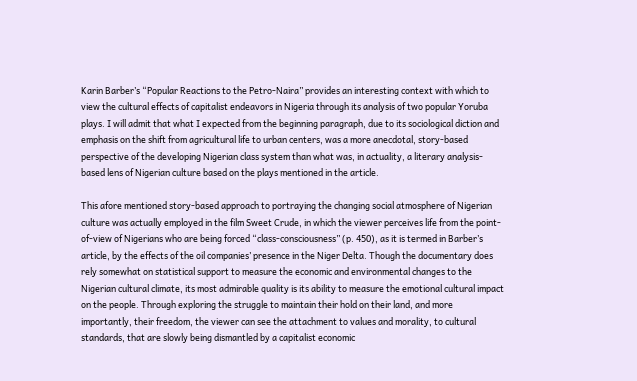Karin Barber’s “Popular Reactions to the Petro-Naira” provides an interesting context with which to view the cultural effects of capitalist endeavors in Nigeria through its analysis of two popular Yoruba plays. I will admit that what I expected from the beginning paragraph, due to its sociological diction and emphasis on the shift from agricultural life to urban centers, was a more anecdotal, story-based perspective of the developing Nigerian class system than what was, in actuality, a literary analysis-based lens of Nigerian culture based on the plays mentioned in the article.

This afore mentioned story-based approach to portraying the changing social atmosphere of Nigerian culture was actually employed in the film Sweet Crude, in which the viewer perceives life from the point-of-view of Nigerians who are being forced “class-consciousness” (p. 450), as it is termed in Barber’s article, by the effects of the oil companies’ presence in the Niger Delta. Though the documentary does rely somewhat on statistical support to measure the economic and environmental changes to the Nigerian cultural climate, its most admirable quality is its ability to measure the emotional cultural impact on the people. Through exploring the struggle to maintain their hold on their land, and more importantly, their freedom, the viewer can see the attachment to values and morality, to cultural standards, that are slowly being dismantled by a capitalist economic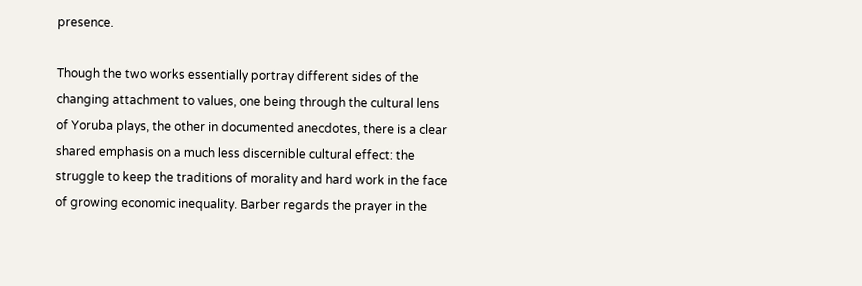presence.

Though the two works essentially portray different sides of the changing attachment to values, one being through the cultural lens of Yoruba plays, the other in documented anecdotes, there is a clear shared emphasis on a much less discernible cultural effect: the struggle to keep the traditions of morality and hard work in the face of growing economic inequality. Barber regards the prayer in the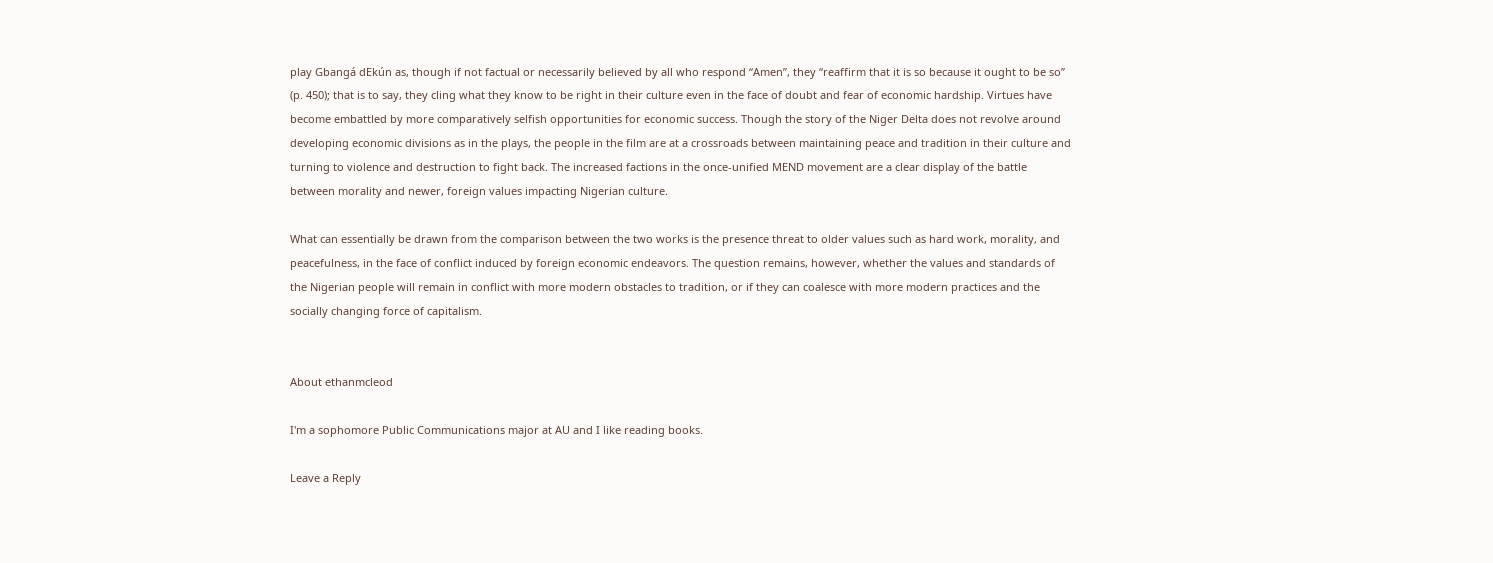play Gbangá dEkún as, though if not factual or necessarily believed by all who respond “Amen”, they “reaffirm that it is so because it ought to be so” (p. 450); that is to say, they cling what they know to be right in their culture even in the face of doubt and fear of economic hardship. Virtues have become embattled by more comparatively selfish opportunities for economic success. Though the story of the Niger Delta does not revolve around developing economic divisions as in the plays, the people in the film are at a crossroads between maintaining peace and tradition in their culture and turning to violence and destruction to fight back. The increased factions in the once-unified MEND movement are a clear display of the battle between morality and newer, foreign values impacting Nigerian culture.

What can essentially be drawn from the comparison between the two works is the presence threat to older values such as hard work, morality, and peacefulness, in the face of conflict induced by foreign economic endeavors. The question remains, however, whether the values and standards of the Nigerian people will remain in conflict with more modern obstacles to tradition, or if they can coalesce with more modern practices and the socially changing force of capitalism.


About ethanmcleod

I'm a sophomore Public Communications major at AU and I like reading books.

Leave a Reply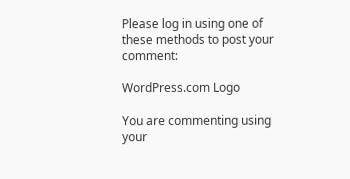Please log in using one of these methods to post your comment:

WordPress.com Logo

You are commenting using your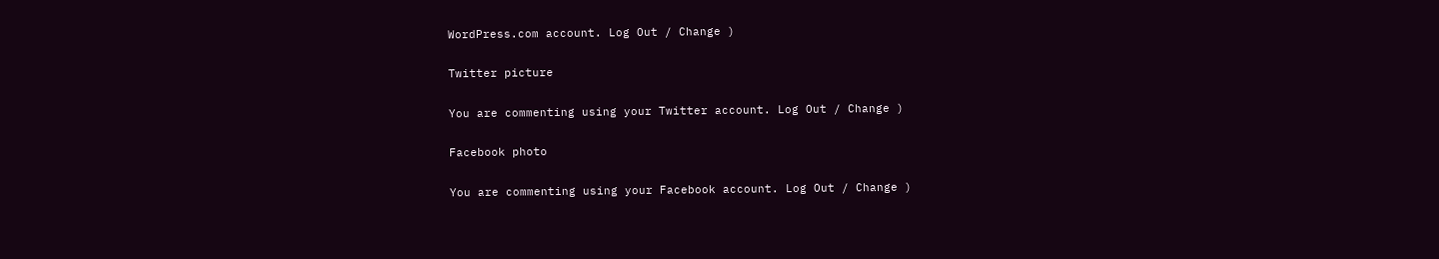WordPress.com account. Log Out / Change )

Twitter picture

You are commenting using your Twitter account. Log Out / Change )

Facebook photo

You are commenting using your Facebook account. Log Out / Change )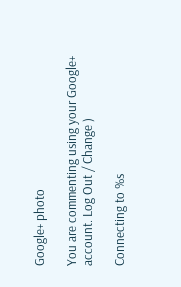Google+ photo

You are commenting using your Google+ account. Log Out / Change )

Connecting to %s